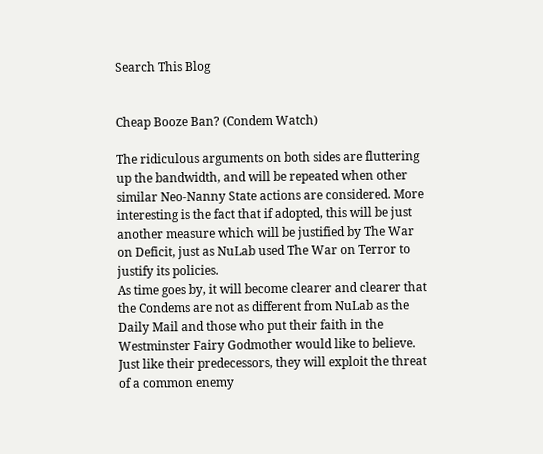Search This Blog


Cheap Booze Ban? (Condem Watch)

The ridiculous arguments on both sides are fluttering up the bandwidth, and will be repeated when other similar Neo-Nanny State actions are considered. More interesting is the fact that if adopted, this will be just another measure which will be justified by The War on Deficit, just as NuLab used The War on Terror to justify its policies.
As time goes by, it will become clearer and clearer that the Condems are not as different from NuLab as the Daily Mail and those who put their faith in the Westminster Fairy Godmother would like to believe. Just like their predecessors, they will exploit the threat of a common enemy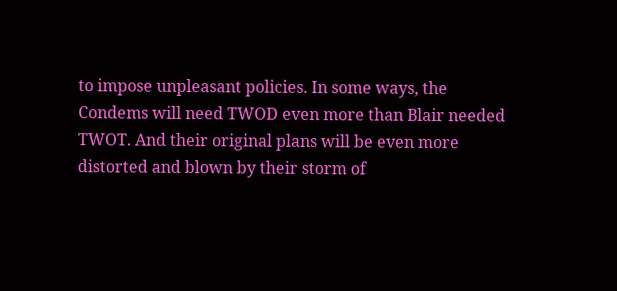to impose unpleasant policies. In some ways, the Condems will need TWOD even more than Blair needed TWOT. And their original plans will be even more distorted and blown by their storm of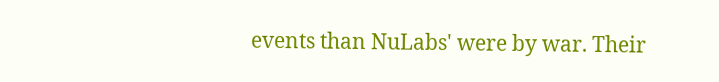events than NuLabs' were by war. Their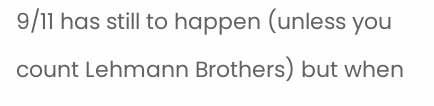9/11 has still to happen (unless you count Lehmann Brothers) but when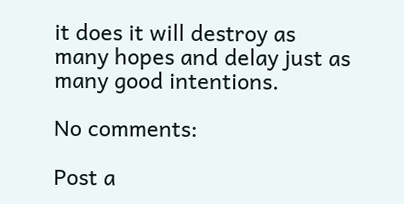it does it will destroy as many hopes and delay just as many good intentions.

No comments:

Post a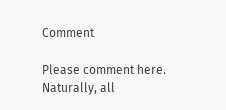Comment

Please comment here. Naturally, all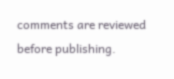comments are reviewed before publishing.